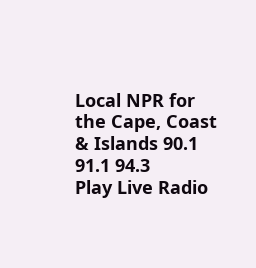Local NPR for the Cape, Coast & Islands 90.1 91.1 94.3
Play Live Radio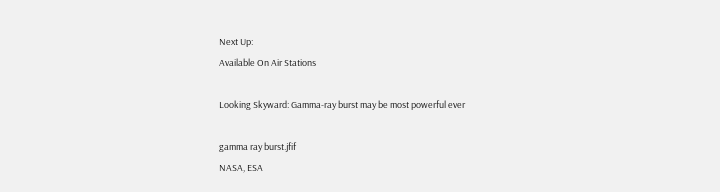Next Up:
Available On Air Stations

Looking Skyward: Gamma-ray burst may be most powerful ever

gamma ray burst.jfif
NASA, ESA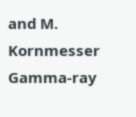and M. Kornmesser
Gamma-ray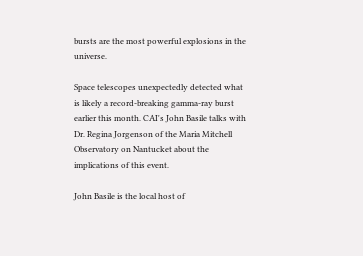bursts are the most powerful explosions in the universe.

Space telescopes unexpectedly detected what is likely a record-breaking gamma-ray burst earlier this month. CAI's John Basile talks with Dr. Regina Jorgenson of the Maria Mitchell Observatory on Nantucket about the implications of this event.

John Basile is the local host of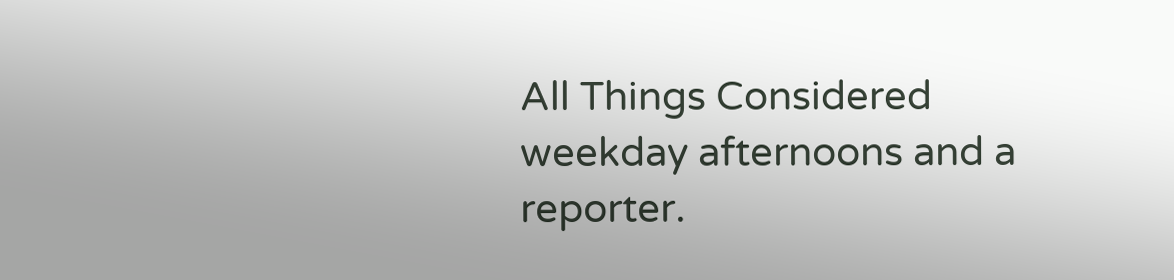All Things Considered weekday afternoons and a reporter.